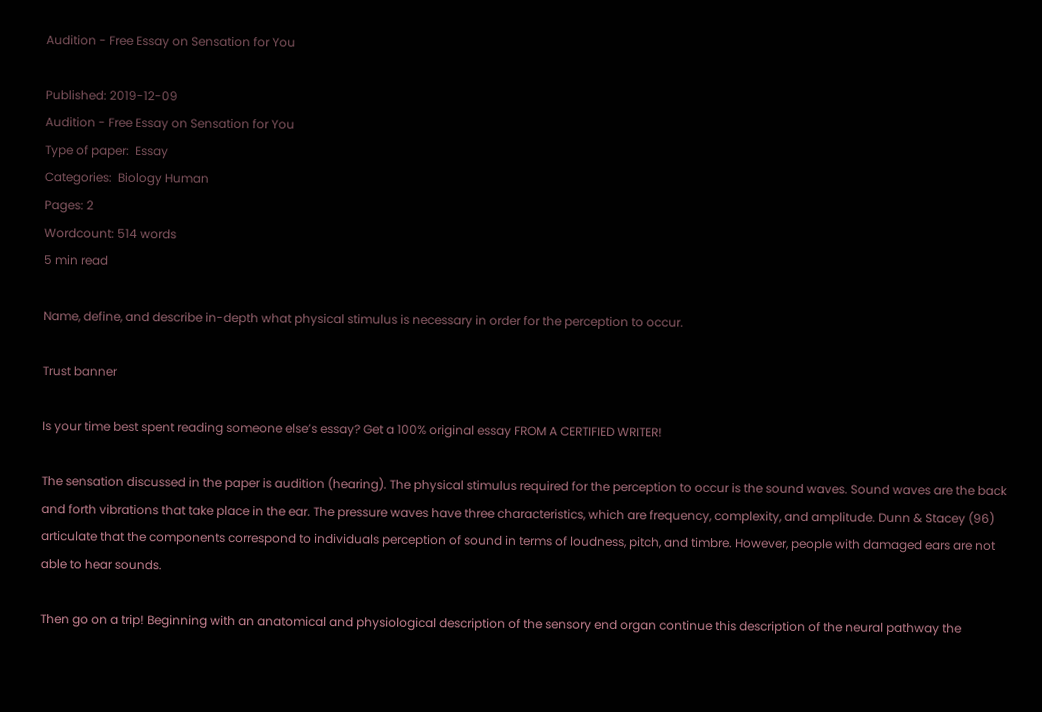Audition - Free Essay on Sensation for You

Published: 2019-12-09
Audition - Free Essay on Sensation for You
Type of paper:  Essay
Categories:  Biology Human
Pages: 2
Wordcount: 514 words
5 min read

Name, define, and describe in-depth what physical stimulus is necessary in order for the perception to occur.

Trust banner

Is your time best spent reading someone else’s essay? Get a 100% original essay FROM A CERTIFIED WRITER!

The sensation discussed in the paper is audition (hearing). The physical stimulus required for the perception to occur is the sound waves. Sound waves are the back and forth vibrations that take place in the ear. The pressure waves have three characteristics, which are frequency, complexity, and amplitude. Dunn & Stacey (96) articulate that the components correspond to individuals perception of sound in terms of loudness, pitch, and timbre. However, people with damaged ears are not able to hear sounds.

Then go on a trip! Beginning with an anatomical and physiological description of the sensory end organ continue this description of the neural pathway the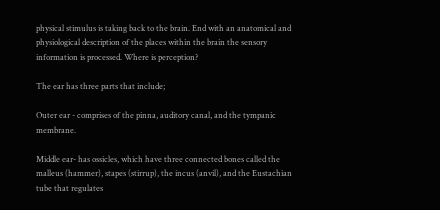physical stimulus is taking back to the brain. End with an anatomical and physiological description of the places within the brain the sensory information is processed. Where is perception?

The ear has three parts that include;

Outer ear - comprises of the pinna, auditory canal, and the tympanic membrane.

Middle ear- has ossicles, which have three connected bones called the malleus (hammer), stapes (stirrup), the incus (anvil), and the Eustachian tube that regulates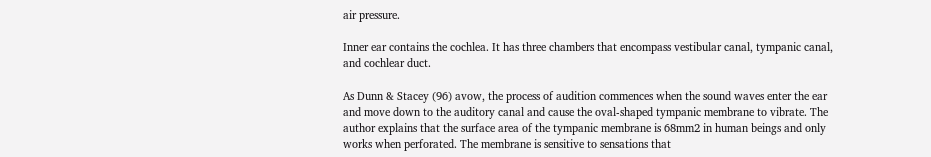air pressure.

Inner ear contains the cochlea. It has three chambers that encompass vestibular canal, tympanic canal, and cochlear duct.

As Dunn & Stacey (96) avow, the process of audition commences when the sound waves enter the ear and move down to the auditory canal and cause the oval-shaped tympanic membrane to vibrate. The author explains that the surface area of the tympanic membrane is 68mm2 in human beings and only works when perforated. The membrane is sensitive to sensations that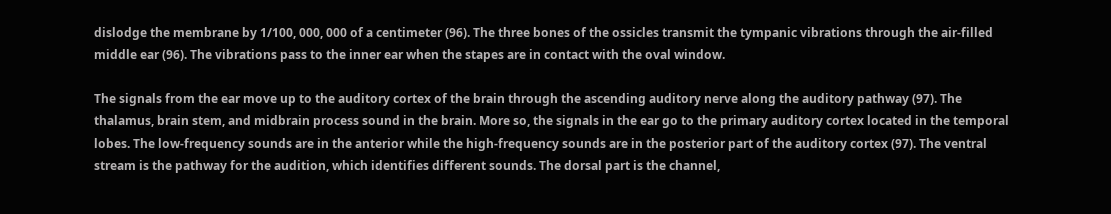dislodge the membrane by 1/100, 000, 000 of a centimeter (96). The three bones of the ossicles transmit the tympanic vibrations through the air-filled middle ear (96). The vibrations pass to the inner ear when the stapes are in contact with the oval window.

The signals from the ear move up to the auditory cortex of the brain through the ascending auditory nerve along the auditory pathway (97). The thalamus, brain stem, and midbrain process sound in the brain. More so, the signals in the ear go to the primary auditory cortex located in the temporal lobes. The low-frequency sounds are in the anterior while the high-frequency sounds are in the posterior part of the auditory cortex (97). The ventral stream is the pathway for the audition, which identifies different sounds. The dorsal part is the channel,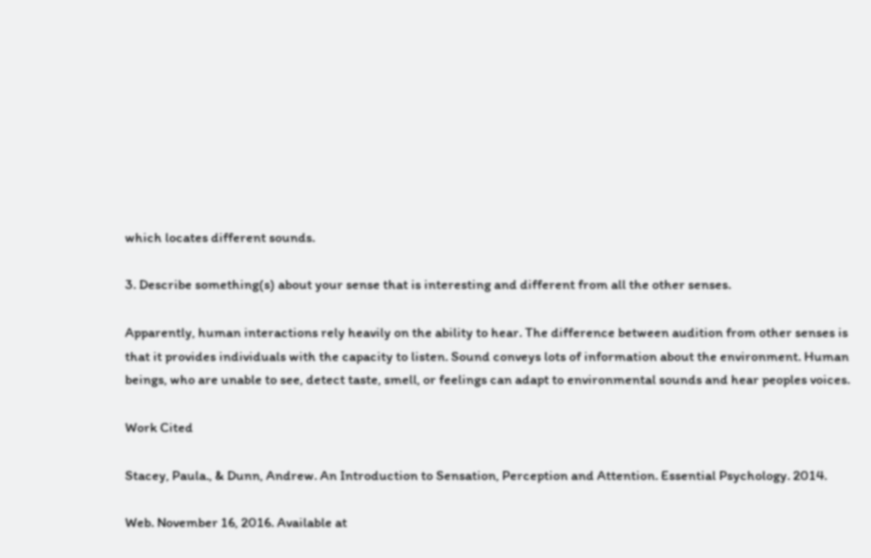which locates different sounds.

3. Describe something(s) about your sense that is interesting and different from all the other senses.

Apparently, human interactions rely heavily on the ability to hear. The difference between audition from other senses is that it provides individuals with the capacity to listen. Sound conveys lots of information about the environment. Human beings, who are unable to see, detect taste, smell, or feelings can adapt to environmental sounds and hear peoples voices.

Work Cited

Stacey, Paula., & Dunn, Andrew. An Introduction to Sensation, Perception and Attention. Essential Psychology. 2014.

Web. November 16, 2016. Available at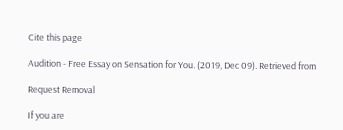Cite this page

Audition - Free Essay on Sensation for You. (2019, Dec 09). Retrieved from

Request Removal

If you are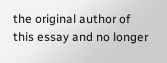the original author of this essay and no longer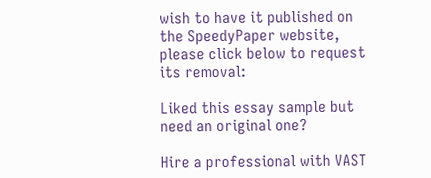wish to have it published on the SpeedyPaper website, please click below to request its removal:

Liked this essay sample but need an original one?

Hire a professional with VAST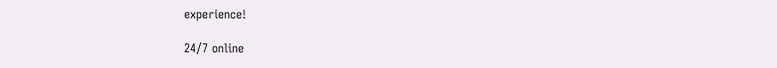experience!

24/7 online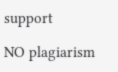support

NO plagiarism